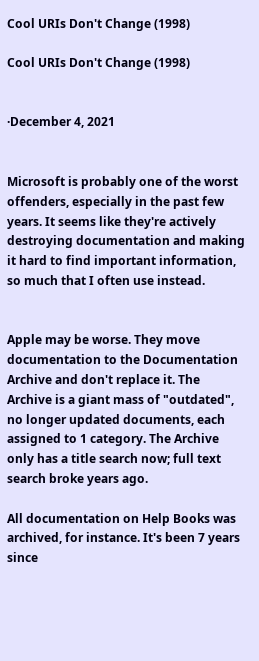Cool URIs Don't Change (1998)

Cool URIs Don't Change (1998)


·December 4, 2021


Microsoft is probably one of the worst offenders, especially in the past few years. It seems like they're actively destroying documentation and making it hard to find important information, so much that I often use instead.


Apple may be worse. They move documentation to the Documentation Archive and don't replace it. The Archive is a giant mass of "outdated", no longer updated documents, each assigned to 1 category. The Archive only has a title search now; full text search broke years ago.

All documentation on Help Books was archived, for instance. It's been 7 years since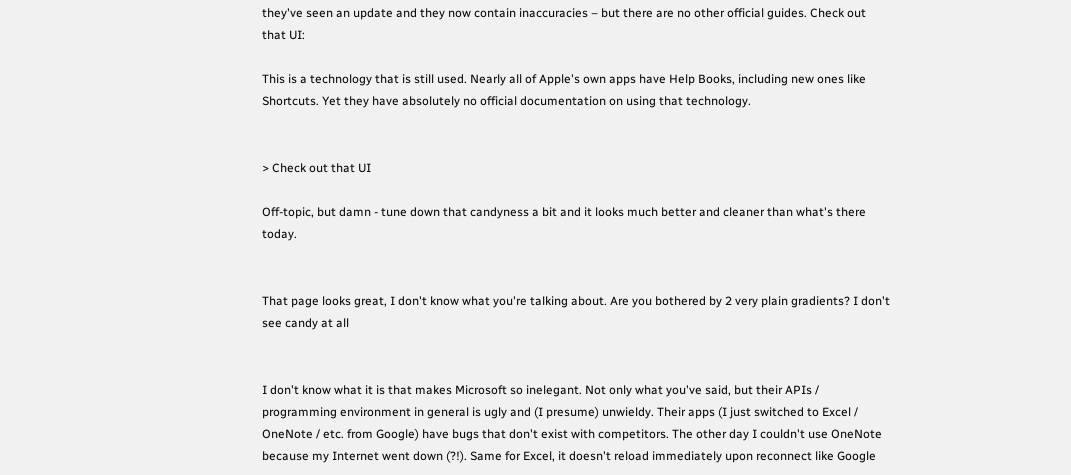they've seen an update and they now contain inaccuracies – but there are no other official guides. Check out that UI:

This is a technology that is still used. Nearly all of Apple's own apps have Help Books, including new ones like Shortcuts. Yet they have absolutely no official documentation on using that technology.


> Check out that UI

Off-topic, but damn - tune down that candyness a bit and it looks much better and cleaner than what's there today.


That page looks great, I don't know what you're talking about. Are you bothered by 2 very plain gradients? I don't see candy at all


I don't know what it is that makes Microsoft so inelegant. Not only what you've said, but their APIs / programming environment in general is ugly and (I presume) unwieldy. Their apps (I just switched to Excel / OneNote / etc. from Google) have bugs that don't exist with competitors. The other day I couldn't use OneNote because my Internet went down (?!). Same for Excel, it doesn't reload immediately upon reconnect like Google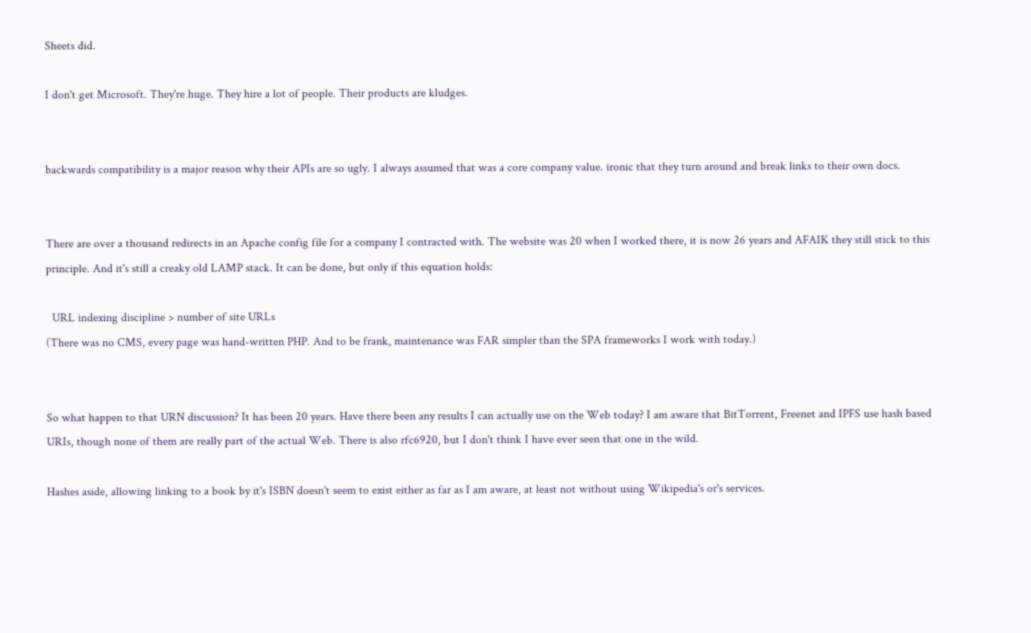Sheets did.

I don't get Microsoft. They're huge. They hire a lot of people. Their products are kludges.


backwards compatibility is a major reason why their APIs are so ugly. I always assumed that was a core company value. ironic that they turn around and break links to their own docs.


There are over a thousand redirects in an Apache config file for a company I contracted with. The website was 20 when I worked there, it is now 26 years and AFAIK they still stick to this principle. And it's still a creaky old LAMP stack. It can be done, but only if this equation holds:

  URL indexing discipline > number of site URLs
(There was no CMS, every page was hand-written PHP. And to be frank, maintenance was FAR simpler than the SPA frameworks I work with today.)


So what happen to that URN discussion? It has been 20 years. Have there been any results I can actually use on the Web today? I am aware that BitTorrent, Freenet and IPFS use hash based URIs, though none of them are really part of the actual Web. There is also rfc6920, but I don't think I have ever seen that one in the wild.

Hashes aside, allowing linking to a book by it's ISBN doesn't seem to exist either as far as I am aware, at least not without using Wikipedia's or's services.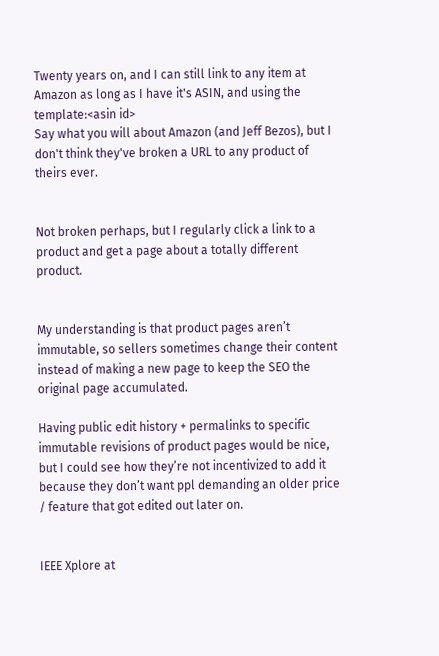Twenty years on, and I can still link to any item at Amazon as long as I have it's ASIN, and using the template:<asin id>
Say what you will about Amazon (and Jeff Bezos), but I don't think they've broken a URL to any product of theirs ever.


Not broken perhaps, but I regularly click a link to a product and get a page about a totally different product.


My understanding is that product pages aren’t immutable, so sellers sometimes change their content instead of making a new page to keep the SEO the original page accumulated.

Having public edit history + permalinks to specific immutable revisions of product pages would be nice, but I could see how they’re not incentivized to add it because they don’t want ppl demanding an older price / feature that got edited out later on.


IEEE Xplore at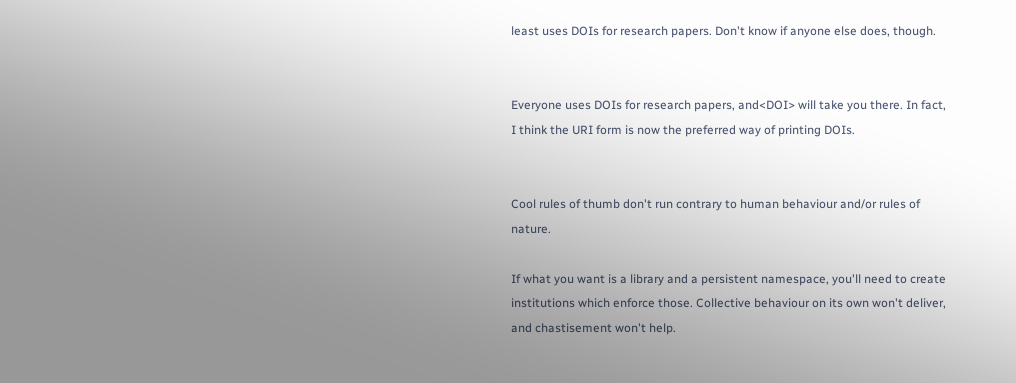least uses DOIs for research papers. Don't know if anyone else does, though.


Everyone uses DOIs for research papers, and<DOI> will take you there. In fact, I think the URI form is now the preferred way of printing DOIs.


Cool rules of thumb don't run contrary to human behaviour and/or rules of nature.

If what you want is a library and a persistent namespace, you'll need to create institutions which enforce those. Collective behaviour on its own won't deliver, and chastisement won't help.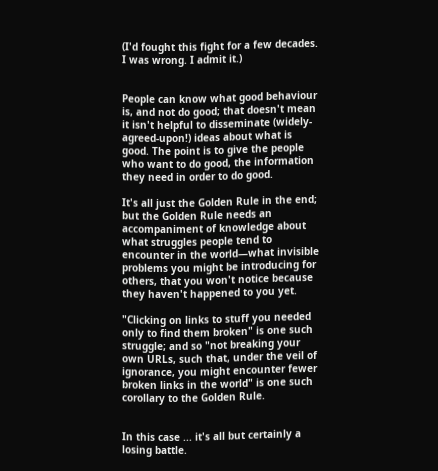(I'd fought this fight for a few decades. I was wrong. I admit it.)


People can know what good behaviour is, and not do good; that doesn't mean it isn't helpful to disseminate (widely-agreed-upon!) ideas about what is good. The point is to give the people who want to do good, the information they need in order to do good.

It's all just the Golden Rule in the end; but the Golden Rule needs an accompaniment of knowledge about what struggles people tend to encounter in the world—what invisible problems you might be introducing for others, that you won't notice because they haven't happened to you yet.

"Clicking on links to stuff you needed only to find them broken" is one such struggle; and so "not breaking your own URLs, such that, under the veil of ignorance, you might encounter fewer broken links in the world" is one such corollary to the Golden Rule.


In this case ... it's all but certainly a losing battle.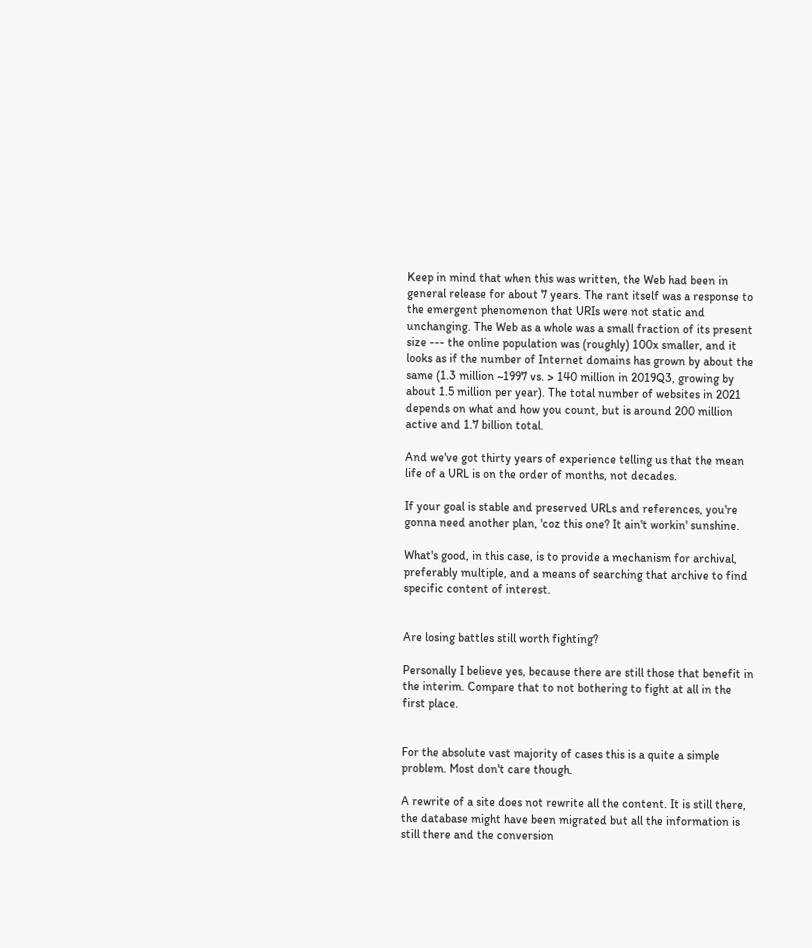Keep in mind that when this was written, the Web had been in general release for about 7 years. The rant itself was a response to the emergent phenomenon that URIs were not static and unchanging. The Web as a whole was a small fraction of its present size --- the online population was (roughly) 100x smaller, and it looks as if the number of Internet domains has grown by about the same (1.3 million ~1997 vs. > 140 million in 2019Q3, growing by about 1.5 million per year). The total number of websites in 2021 depends on what and how you count, but is around 200 million active and 1.7 billion total.

And we've got thirty years of experience telling us that the mean life of a URL is on the order of months, not decades.

If your goal is stable and preserved URLs and references, you're gonna need another plan, 'coz this one? It ain't workin' sunshine.

What's good, in this case, is to provide a mechanism for archival, preferably multiple, and a means of searching that archive to find specific content of interest.


Are losing battles still worth fighting?

Personally I believe yes, because there are still those that benefit in the interim. Compare that to not bothering to fight at all in the first place.


For the absolute vast majority of cases this is a quite a simple problem. Most don't care though.

A rewrite of a site does not rewrite all the content. It is still there, the database might have been migrated but all the information is still there and the conversion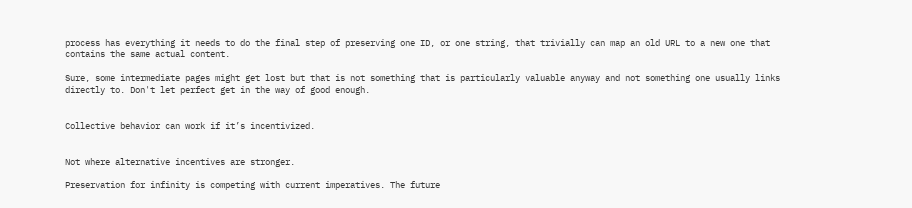process has everything it needs to do the final step of preserving one ID, or one string, that trivially can map an old URL to a new one that contains the same actual content.

Sure, some intermediate pages might get lost but that is not something that is particularly valuable anyway and not something one usually links directly to. Don't let perfect get in the way of good enough.


Collective behavior can work if it’s incentivized.


Not where alternative incentives are stronger.

Preservation for infinity is competing with current imperatives. The future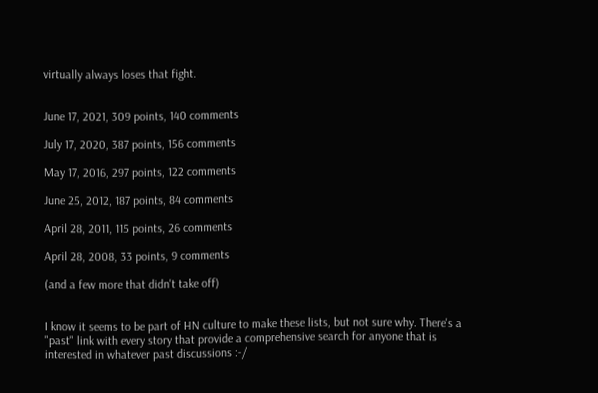virtually always loses that fight.


June 17, 2021, 309 points, 140 comments

July 17, 2020, 387 points, 156 comments

May 17, 2016, 297 points, 122 comments

June 25, 2012, 187 points, 84 comments

April 28, 2011, 115 points, 26 comments

April 28, 2008, 33 points, 9 comments

(and a few more that didn't take off)


I know it seems to be part of HN culture to make these lists, but not sure why. There's a "past" link with every story that provide a comprehensive search for anyone that is interested in whatever past discussions :-/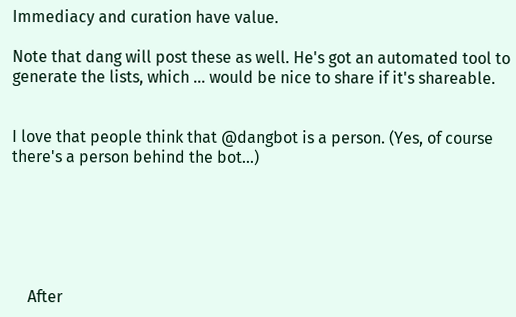Immediacy and curation have value.

Note that dang will post these as well. He's got an automated tool to generate the lists, which ... would be nice to share if it's shareable.


I love that people think that @dangbot is a person. (Yes, of course there's a person behind the bot...)






    After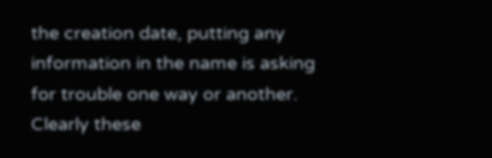the creation date, putting any information in the name is asking for trouble one way or another.
Clearly these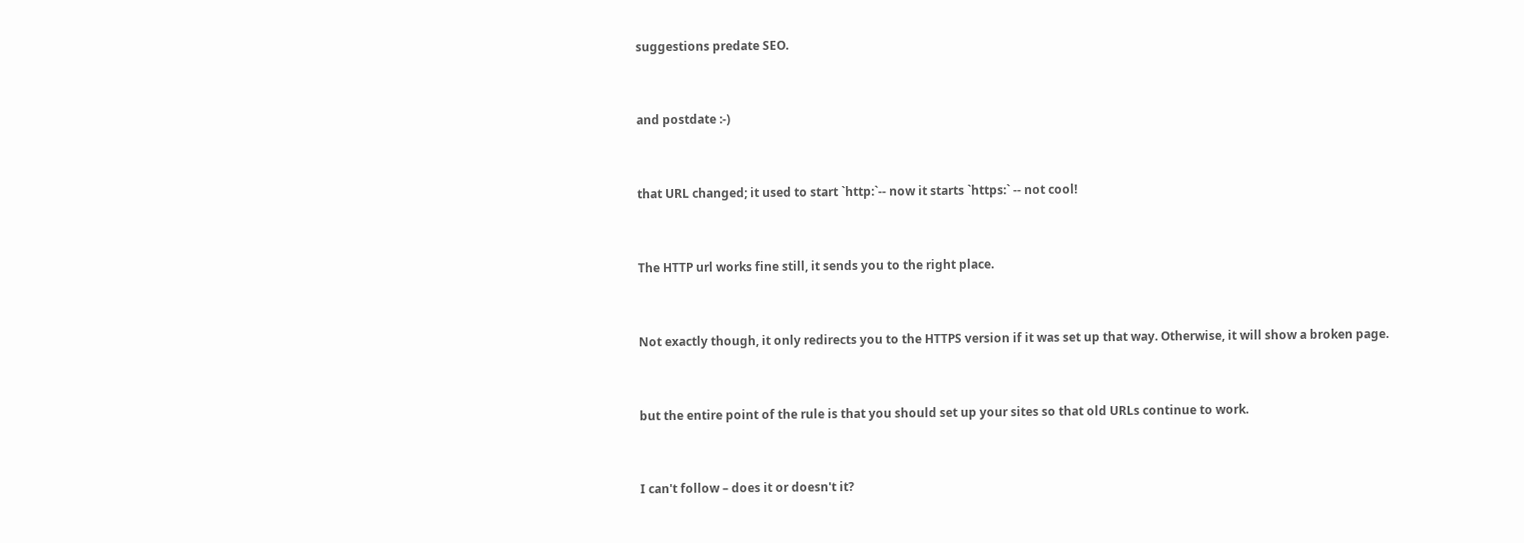suggestions predate SEO.


and postdate :-)


that URL changed; it used to start `http:`-- now it starts `https:` -- not cool!


The HTTP url works fine still, it sends you to the right place.


Not exactly though, it only redirects you to the HTTPS version if it was set up that way. Otherwise, it will show a broken page.


but the entire point of the rule is that you should set up your sites so that old URLs continue to work.


I can't follow – does it or doesn't it?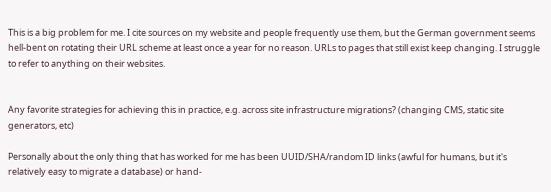This is a big problem for me. I cite sources on my website and people frequently use them, but the German government seems hell-bent on rotating their URL scheme at least once a year for no reason. URLs to pages that still exist keep changing. I struggle to refer to anything on their websites.


Any favorite strategies for achieving this in practice, e.g. across site infrastructure migrations? (changing CMS, static site generators, etc)

Personally about the only thing that has worked for me has been UUID/SHA/random ID links (awful for humans, but it's relatively easy to migrate a database) or hand-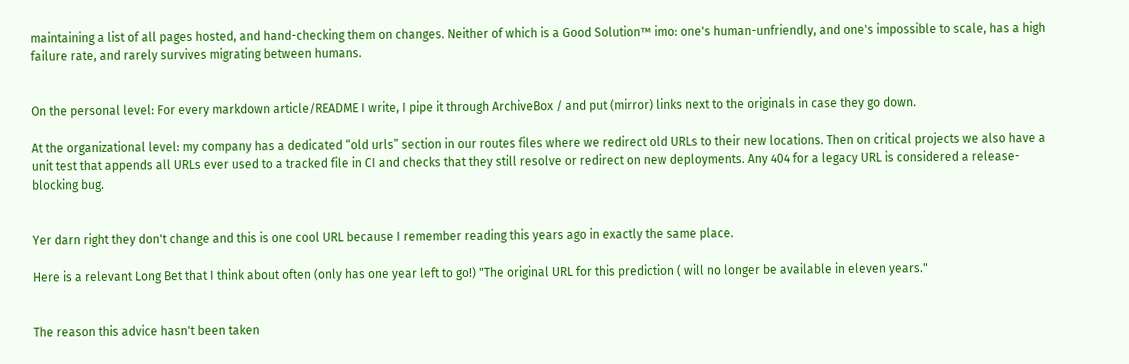maintaining a list of all pages hosted, and hand-checking them on changes. Neither of which is a Good Solution™ imo: one's human-unfriendly, and one's impossible to scale, has a high failure rate, and rarely survives migrating between humans.


On the personal level: For every markdown article/README I write, I pipe it through ArchiveBox / and put (mirror) links next to the originals in case they go down.

At the organizational level: my company has a dedicated “old urls” section in our routes files where we redirect old URLs to their new locations. Then on critical projects we also have a unit test that appends all URLs ever used to a tracked file in CI and checks that they still resolve or redirect on new deployments. Any 404 for a legacy URL is considered a release-blocking bug.


Yer darn right they don't change and this is one cool URL because I remember reading this years ago in exactly the same place.

Here is a relevant Long Bet that I think about often (only has one year left to go!) "The original URL for this prediction ( will no longer be available in eleven years."


The reason this advice hasn't been taken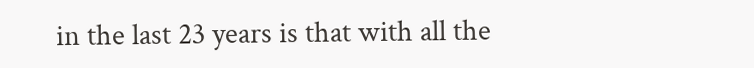in the last 23 years is that with all the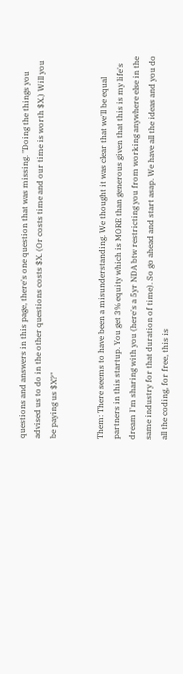questions and answers in this page, there's one question that was missing. "Doing the things you advised us to do in the other questions costs $X. (Or costs time and our time is worth $X.) Will you be paying us $X?"


Them: There seems to have been a misunderstanding. We thought it was clear that we'll be equal partners in this startup. You get 3% equity which is MORE than generous given that this is my life's dream I'm sharing with you (here's a 5yr NDA btw restricting you from working anywhere else in the same industry for that duration of time). So go ahead and start asap. We have all the ideas and you do all the coding, for free, this is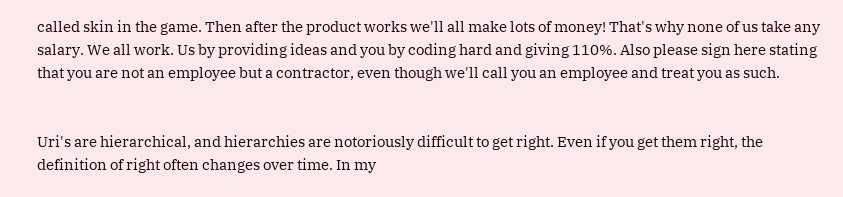called skin in the game. Then after the product works we'll all make lots of money! That's why none of us take any salary. We all work. Us by providing ideas and you by coding hard and giving 110%. Also please sign here stating that you are not an employee but a contractor, even though we'll call you an employee and treat you as such.


Uri's are hierarchical, and hierarchies are notoriously difficult to get right. Even if you get them right, the definition of right often changes over time. In my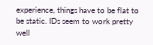experience, things have to be flat to be static. IDs seem to work pretty well